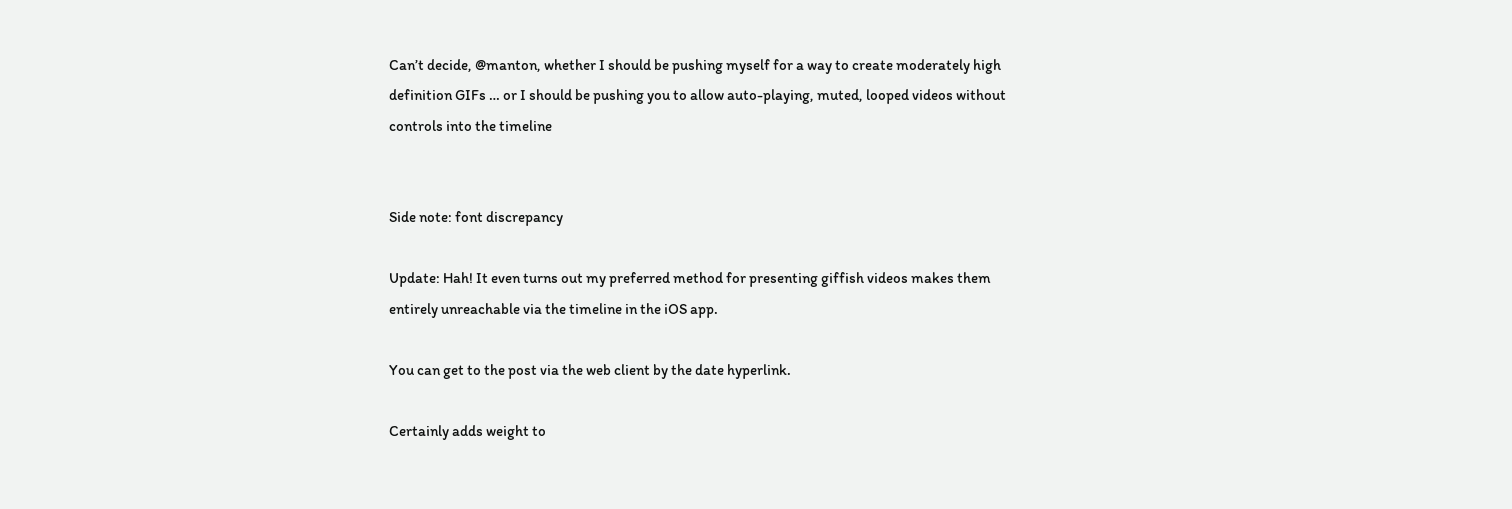Can’t decide, @manton, whether I should be pushing myself for a way to create moderately high definition GIFs … or I should be pushing you to allow auto-playing, muted, looped videos without controls into the timeline


Side note: font discrepancy

Update: Hah! It even turns out my preferred method for presenting giffish videos makes them entirely unreachable via the timeline in the iOS app.

You can get to the post via the web client by the date hyperlink.

Certainly adds weight to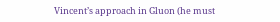Vincent’s approach in Gluon (he must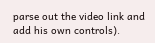parse out the video link and add his own controls).